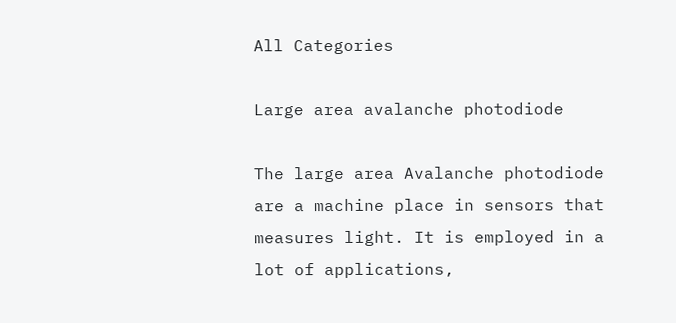All Categories

Large area avalanche photodiode

The large area Avalanche photodiode are a machine place in sensors that measures light. It is employed in a lot of applications,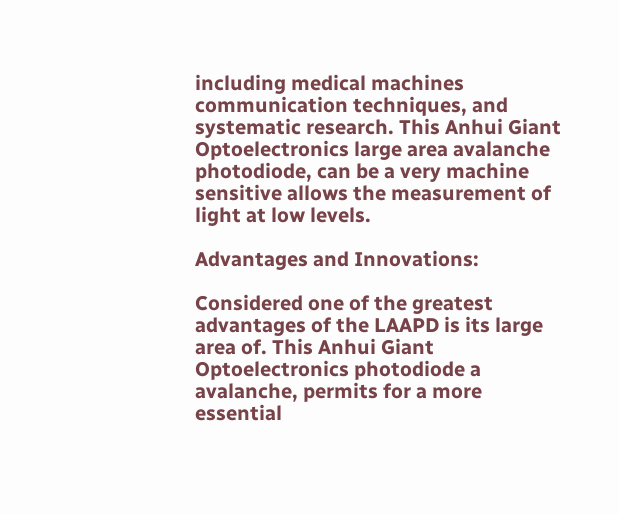including medical machines communication techniques, and systematic research. This Anhui Giant Optoelectronics large area avalanche photodiode, can be a very machine sensitive allows the measurement of light at low levels.

Advantages and Innovations:

Considered one of the greatest advantages of the LAAPD is its large area of. This Anhui Giant Optoelectronics photodiode a avalanche, permits for a more essential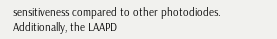sensitiveness compared to other photodiodes. Additionally, the LAAPD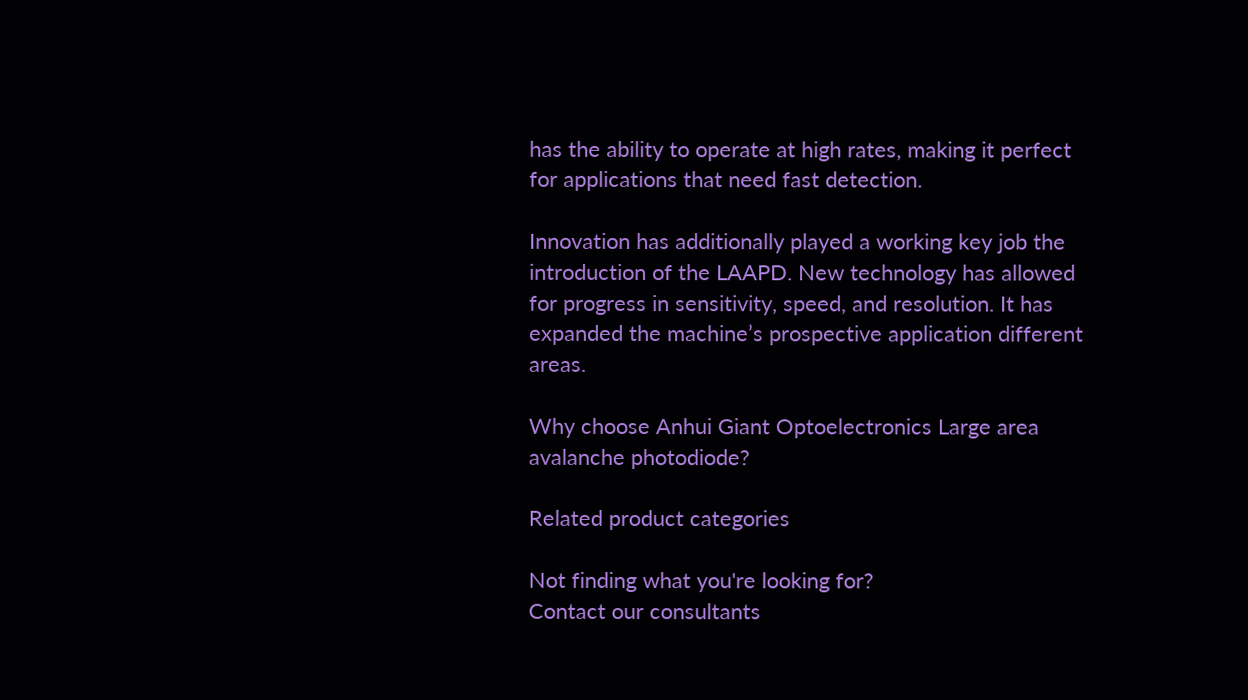has the ability to operate at high rates, making it perfect for applications that need fast detection.

Innovation has additionally played a working key job the introduction of the LAAPD. New technology has allowed for progress in sensitivity, speed, and resolution. It has expanded the machine’s prospective application different areas.

Why choose Anhui Giant Optoelectronics Large area avalanche photodiode?

Related product categories

Not finding what you're looking for?
Contact our consultants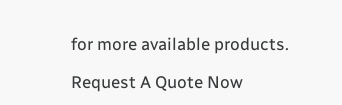for more available products.

Request A Quote Now